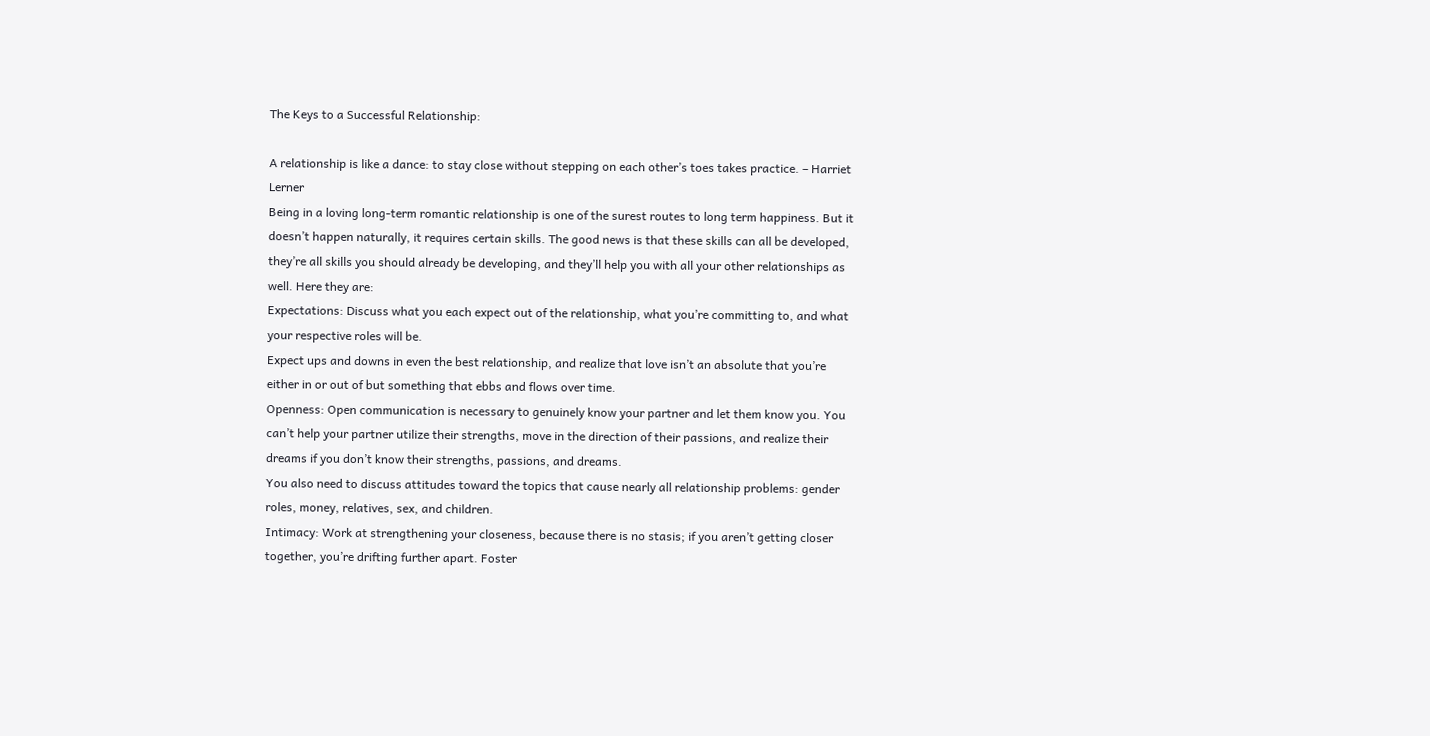The Keys to a Successful Relationship:

A relationship is like a dance: to stay close without stepping on each other’s toes takes practice. – Harriet Lerner
Being in a loving long-term romantic relationship is one of the surest routes to long term happiness. But it doesn’t happen naturally, it requires certain skills. The good news is that these skills can all be developed, they’re all skills you should already be developing, and they’ll help you with all your other relationships as well. Here they are:
Expectations: Discuss what you each expect out of the relationship, what you’re committing to, and what your respective roles will be.
Expect ups and downs in even the best relationship, and realize that love isn’t an absolute that you’re either in or out of but something that ebbs and flows over time.
Openness: Open communication is necessary to genuinely know your partner and let them know you. You can’t help your partner utilize their strengths, move in the direction of their passions, and realize their dreams if you don’t know their strengths, passions, and dreams.
You also need to discuss attitudes toward the topics that cause nearly all relationship problems: gender roles, money, relatives, sex, and children.
Intimacy: Work at strengthening your closeness, because there is no stasis; if you aren’t getting closer together, you’re drifting further apart. Foster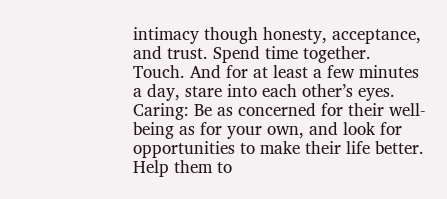intimacy though honesty, acceptance, and trust. Spend time together. Touch. And for at least a few minutes a day, stare into each other’s eyes.
Caring: Be as concerned for their well-being as for your own, and look for opportunities to make their life better. Help them to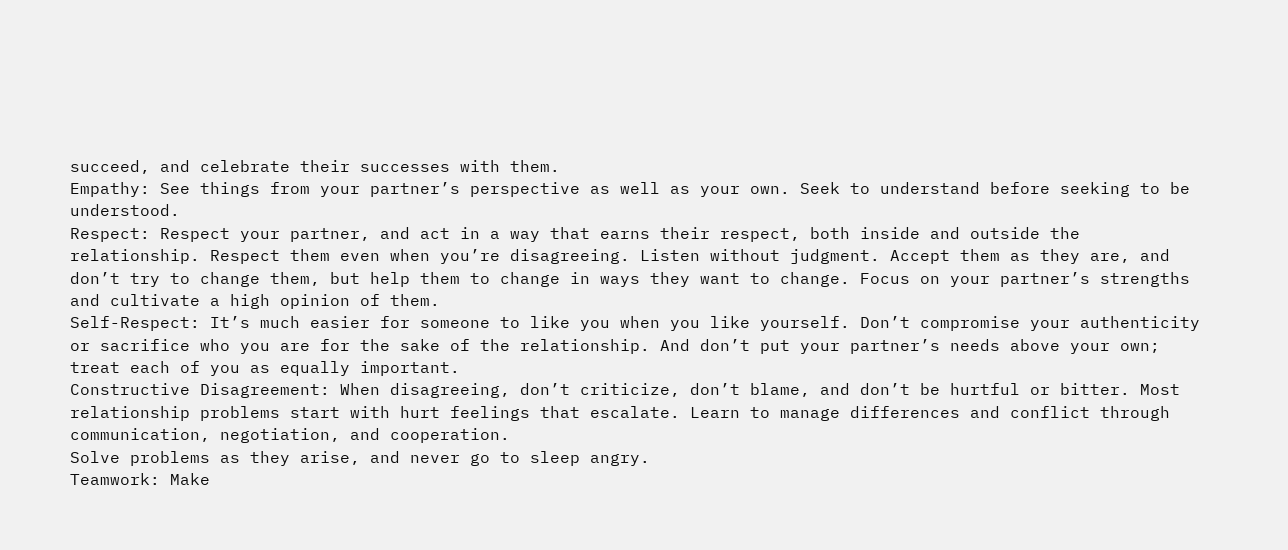succeed, and celebrate their successes with them.
Empathy: See things from your partner’s perspective as well as your own. Seek to understand before seeking to be understood.
Respect: Respect your partner, and act in a way that earns their respect, both inside and outside the relationship. Respect them even when you’re disagreeing. Listen without judgment. Accept them as they are, and don’t try to change them, but help them to change in ways they want to change. Focus on your partner’s strengths and cultivate a high opinion of them.
Self-Respect: It’s much easier for someone to like you when you like yourself. Don’t compromise your authenticity or sacrifice who you are for the sake of the relationship. And don’t put your partner’s needs above your own; treat each of you as equally important.
Constructive Disagreement: When disagreeing, don’t criticize, don’t blame, and don’t be hurtful or bitter. Most relationship problems start with hurt feelings that escalate. Learn to manage differences and conflict through communication, negotiation, and cooperation.
Solve problems as they arise, and never go to sleep angry.
Teamwork: Make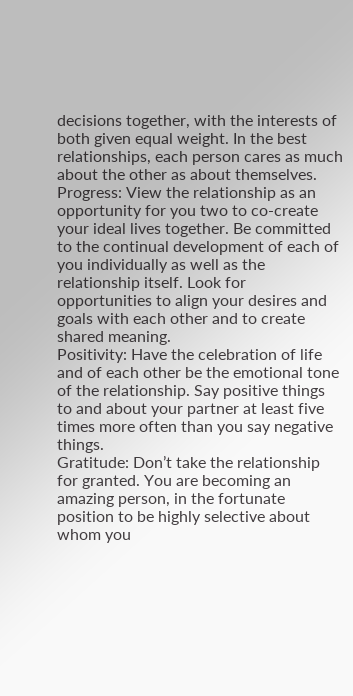decisions together, with the interests of both given equal weight. In the best relationships, each person cares as much about the other as about themselves.
Progress: View the relationship as an opportunity for you two to co-create your ideal lives together. Be committed to the continual development of each of you individually as well as the relationship itself. Look for opportunities to align your desires and goals with each other and to create shared meaning.
Positivity: Have the celebration of life and of each other be the emotional tone of the relationship. Say positive things to and about your partner at least five times more often than you say negative things.
Gratitude: Don’t take the relationship for granted. You are becoming an amazing person, in the fortunate position to be highly selective about whom you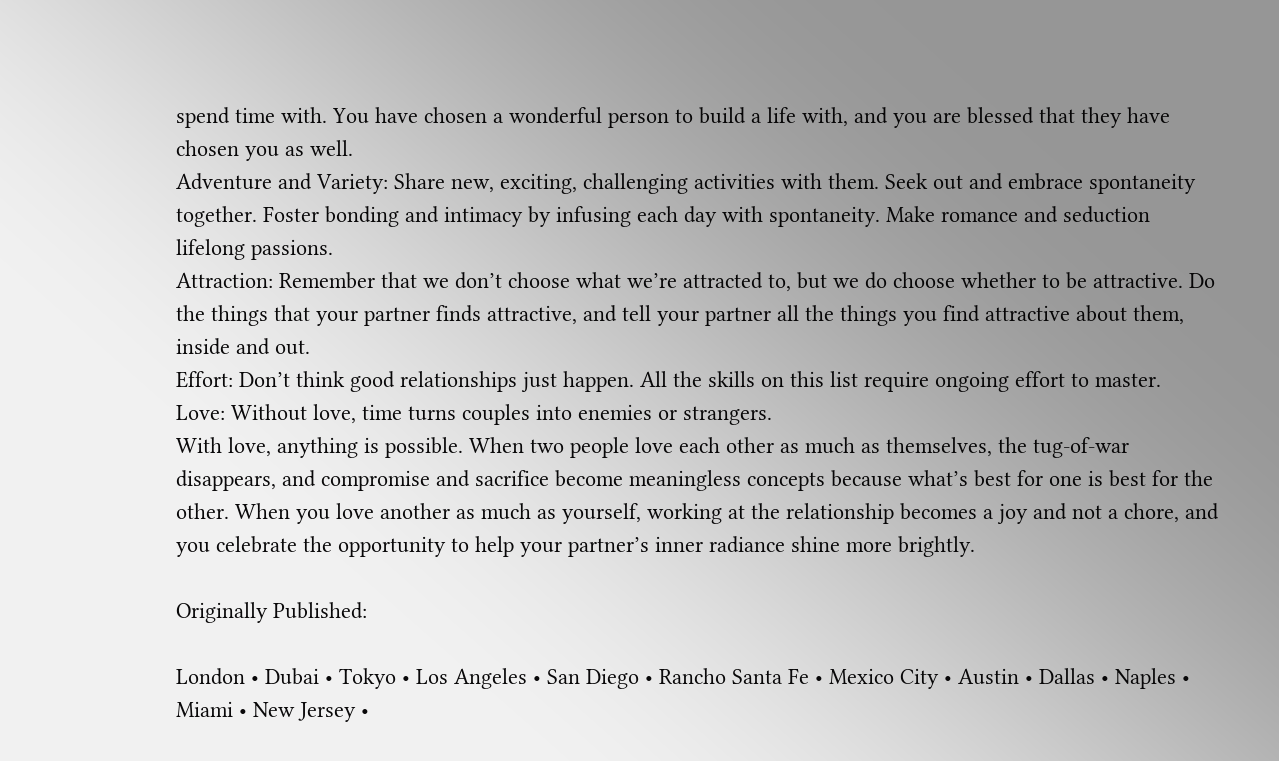spend time with. You have chosen a wonderful person to build a life with, and you are blessed that they have chosen you as well.
Adventure and Variety: Share new, exciting, challenging activities with them. Seek out and embrace spontaneity together. Foster bonding and intimacy by infusing each day with spontaneity. Make romance and seduction lifelong passions.
Attraction: Remember that we don’t choose what we’re attracted to, but we do choose whether to be attractive. Do the things that your partner finds attractive, and tell your partner all the things you find attractive about them, inside and out.
Effort: Don’t think good relationships just happen. All the skills on this list require ongoing effort to master.
Love: Without love, time turns couples into enemies or strangers.
With love, anything is possible. When two people love each other as much as themselves, the tug-of-war disappears, and compromise and sacrifice become meaningless concepts because what’s best for one is best for the other. When you love another as much as yourself, working at the relationship becomes a joy and not a chore, and you celebrate the opportunity to help your partner’s inner radiance shine more brightly.

Originally Published:

London • Dubai • Tokyo • Los Angeles • San Diego • Rancho Santa Fe • Mexico City • Austin • Dallas • Naples • Miami • New Jersey •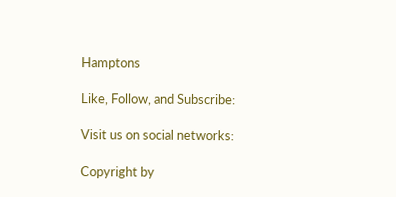Hamptons

Like, Follow, and Subscribe:

Visit us on social networks:

Copyright by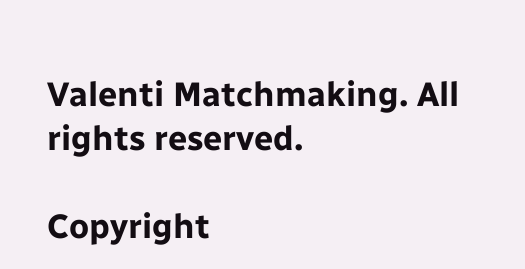Valenti Matchmaking. All rights reserved.

Copyright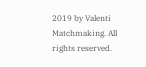2019 by Valenti Matchmaking. All rights reserved.